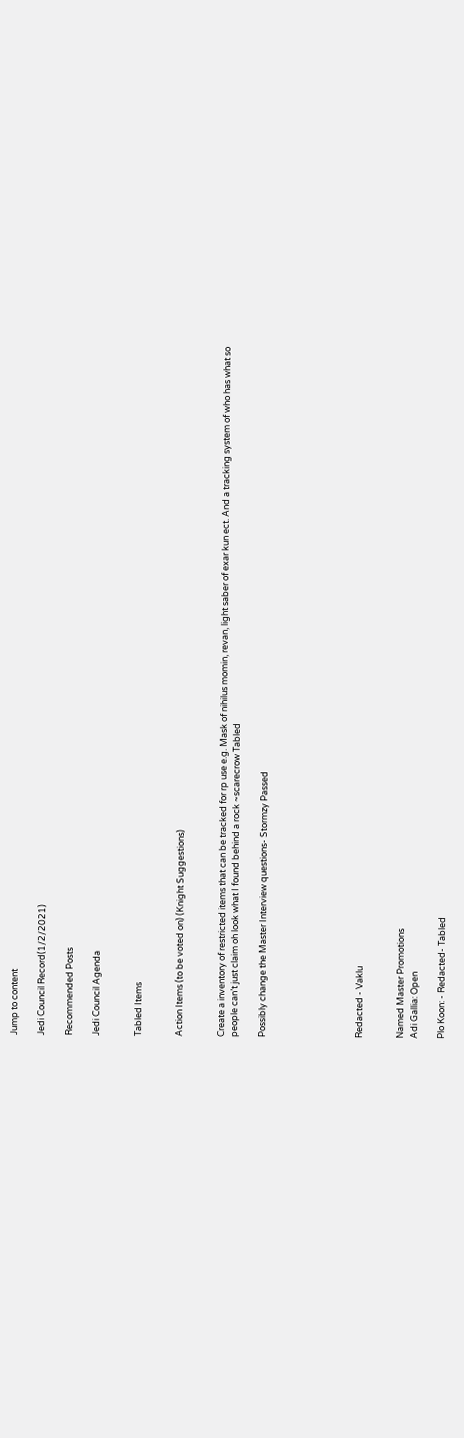Jump to content

Jedi Council Record(1/2/2021)

Recommended Posts

Jedi Council Agenda


Tabled Items


Action Items (to be voted on) (Knight Suggestions)


Create a inventory of restricted items that can be tracked for rp use e.g. Mask of nihilus momin, revan, light saber of exar kun ect. And a tracking system of who has what so people can’t just claim oh look what I found behind a rock ~scarecrow Tabled

Possibly change the Master Interview questions- Stormzy Passed






Redacted - Vaklu


Named Master Promotions
Adi Gallia: Open

Plo Koon: - Redacted- Tabled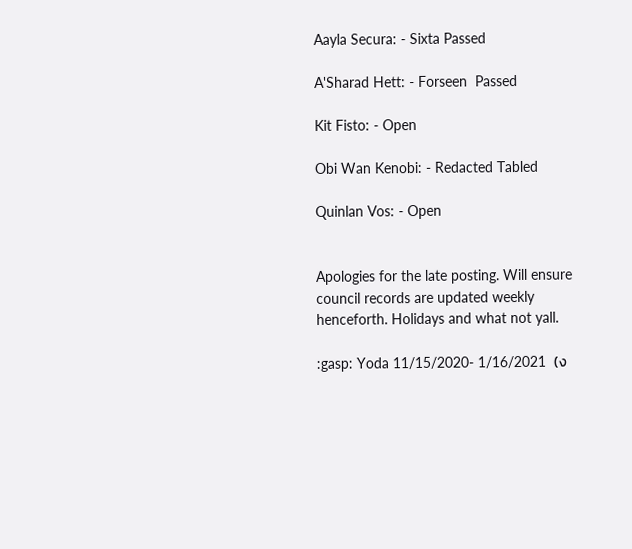Aayla Secura: - Sixta Passed

A'Sharad Hett: - Forseen  Passed

Kit Fisto: - Open

Obi Wan Kenobi: - Redacted Tabled

Quinlan Vos: - Open


Apologies for the late posting. Will ensure council records are updated weekly henceforth. Holidays and what not yall.

:gasp: Yoda 11/15/2020- 1/16/2021  (ง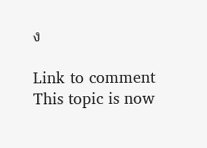ง

Link to comment
This topic is now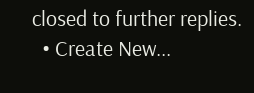closed to further replies.
  • Create New...